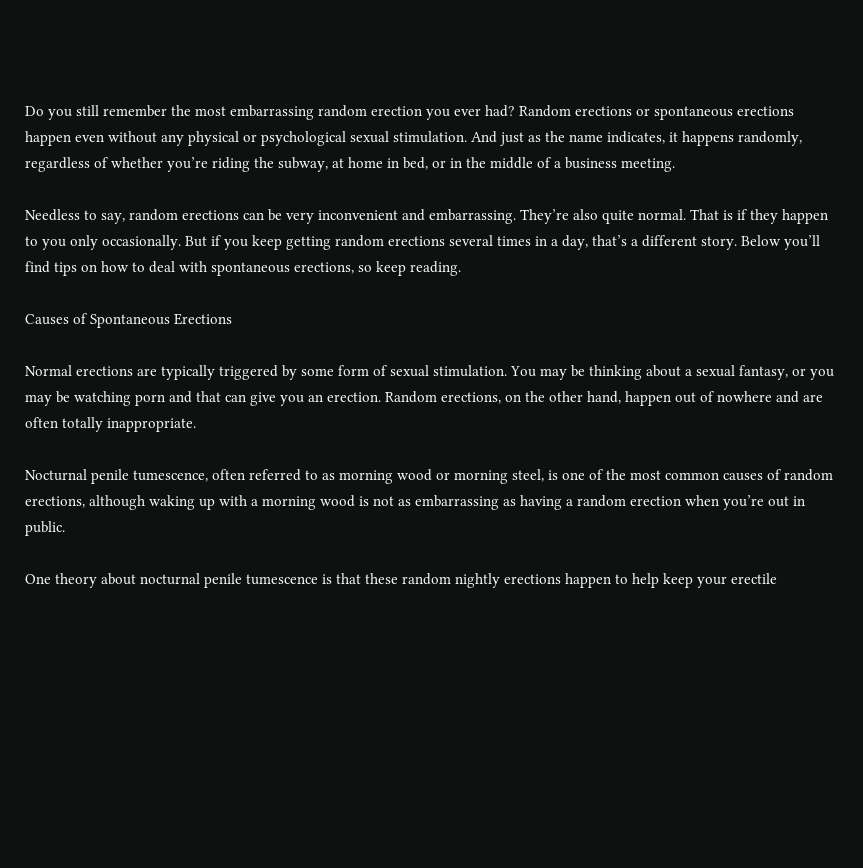Do you still remember the most embarrassing random erection you ever had? Random erections or spontaneous erections happen even without any physical or psychological sexual stimulation. And just as the name indicates, it happens randomly, regardless of whether you’re riding the subway, at home in bed, or in the middle of a business meeting.

Needless to say, random erections can be very inconvenient and embarrassing. They’re also quite normal. That is if they happen to you only occasionally. But if you keep getting random erections several times in a day, that’s a different story. Below you’ll find tips on how to deal with spontaneous erections, so keep reading.

Causes of Spontaneous Erections

Normal erections are typically triggered by some form of sexual stimulation. You may be thinking about a sexual fantasy, or you may be watching porn and that can give you an erection. Random erections, on the other hand, happen out of nowhere and are often totally inappropriate.

Nocturnal penile tumescence, often referred to as morning wood or morning steel, is one of the most common causes of random erections, although waking up with a morning wood is not as embarrassing as having a random erection when you’re out in public.

One theory about nocturnal penile tumescence is that these random nightly erections happen to help keep your erectile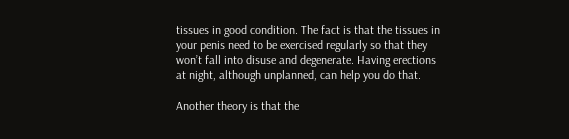tissues in good condition. The fact is that the tissues in your penis need to be exercised regularly so that they won’t fall into disuse and degenerate. Having erections at night, although unplanned, can help you do that.

Another theory is that the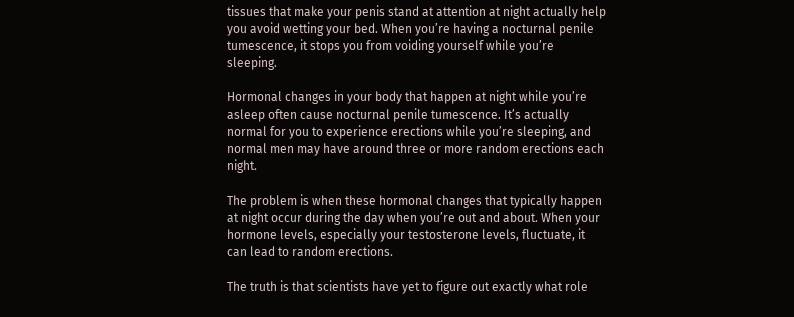tissues that make your penis stand at attention at night actually help you avoid wetting your bed. When you’re having a nocturnal penile tumescence, it stops you from voiding yourself while you’re sleeping.

Hormonal changes in your body that happen at night while you’re asleep often cause nocturnal penile tumescence. It’s actually normal for you to experience erections while you’re sleeping, and normal men may have around three or more random erections each night.

The problem is when these hormonal changes that typically happen at night occur during the day when you’re out and about. When your hormone levels, especially your testosterone levels, fluctuate, it can lead to random erections.

The truth is that scientists have yet to figure out exactly what role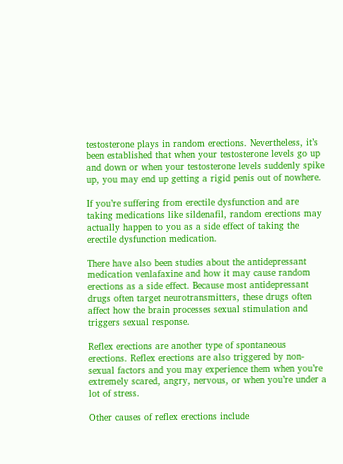testosterone plays in random erections. Nevertheless, it’s been established that when your testosterone levels go up and down or when your testosterone levels suddenly spike up, you may end up getting a rigid penis out of nowhere.

If you’re suffering from erectile dysfunction and are taking medications like sildenafil, random erections may actually happen to you as a side effect of taking the erectile dysfunction medication.

There have also been studies about the antidepressant medication venlafaxine and how it may cause random erections as a side effect. Because most antidepressant drugs often target neurotransmitters, these drugs often affect how the brain processes sexual stimulation and triggers sexual response.

Reflex erections are another type of spontaneous erections. Reflex erections are also triggered by non-sexual factors and you may experience them when you’re extremely scared, angry, nervous, or when you’re under a lot of stress.

Other causes of reflex erections include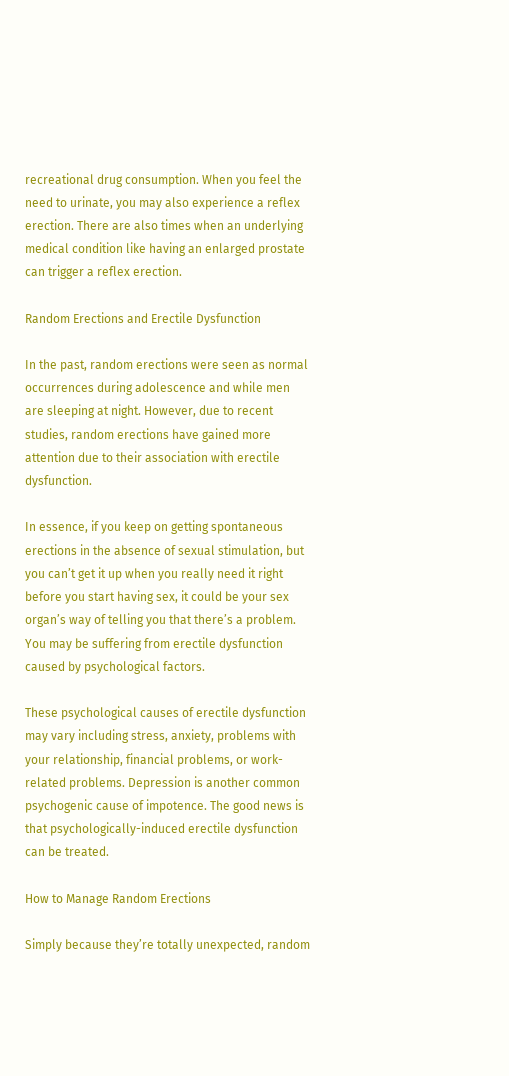recreational drug consumption. When you feel the need to urinate, you may also experience a reflex erection. There are also times when an underlying medical condition like having an enlarged prostate can trigger a reflex erection.

Random Erections and Erectile Dysfunction

In the past, random erections were seen as normal occurrences during adolescence and while men are sleeping at night. However, due to recent studies, random erections have gained more attention due to their association with erectile dysfunction.

In essence, if you keep on getting spontaneous erections in the absence of sexual stimulation, but you can’t get it up when you really need it right before you start having sex, it could be your sex organ’s way of telling you that there’s a problem. You may be suffering from erectile dysfunction caused by psychological factors.

These psychological causes of erectile dysfunction may vary including stress, anxiety, problems with your relationship, financial problems, or work-related problems. Depression is another common psychogenic cause of impotence. The good news is that psychologically-induced erectile dysfunction can be treated.

How to Manage Random Erections

Simply because they’re totally unexpected, random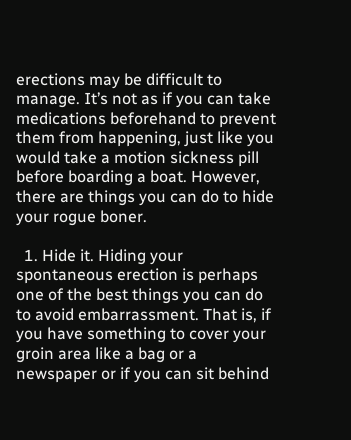erections may be difficult to manage. It’s not as if you can take medications beforehand to prevent them from happening, just like you would take a motion sickness pill before boarding a boat. However, there are things you can do to hide your rogue boner.

  1. Hide it. Hiding your spontaneous erection is perhaps one of the best things you can do to avoid embarrassment. That is, if you have something to cover your groin area like a bag or a newspaper or if you can sit behind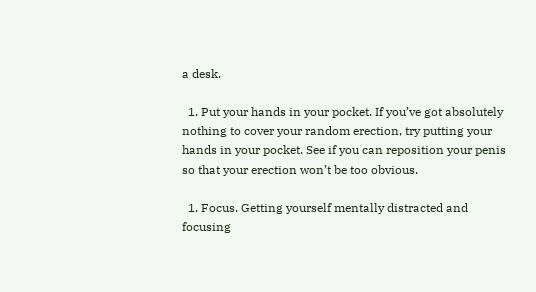a desk.

  1. Put your hands in your pocket. If you’ve got absolutely nothing to cover your random erection, try putting your hands in your pocket. See if you can reposition your penis so that your erection won’t be too obvious.

  1. Focus. Getting yourself mentally distracted and focusing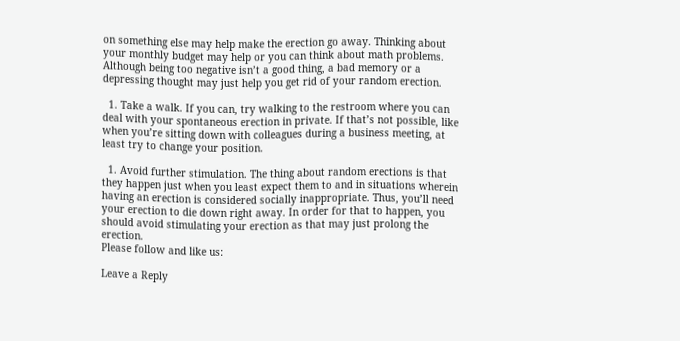on something else may help make the erection go away. Thinking about your monthly budget may help or you can think about math problems. Although being too negative isn’t a good thing, a bad memory or a depressing thought may just help you get rid of your random erection.

  1. Take a walk. If you can, try walking to the restroom where you can deal with your spontaneous erection in private. If that’s not possible, like when you’re sitting down with colleagues during a business meeting, at least try to change your position.

  1. Avoid further stimulation. The thing about random erections is that they happen just when you least expect them to and in situations wherein having an erection is considered socially inappropriate. Thus, you’ll need your erection to die down right away. In order for that to happen, you should avoid stimulating your erection as that may just prolong the erection.
Please follow and like us:

Leave a Reply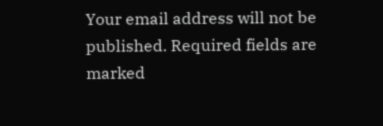Your email address will not be published. Required fields are marked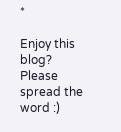*

Enjoy this blog? Please spread the word :)